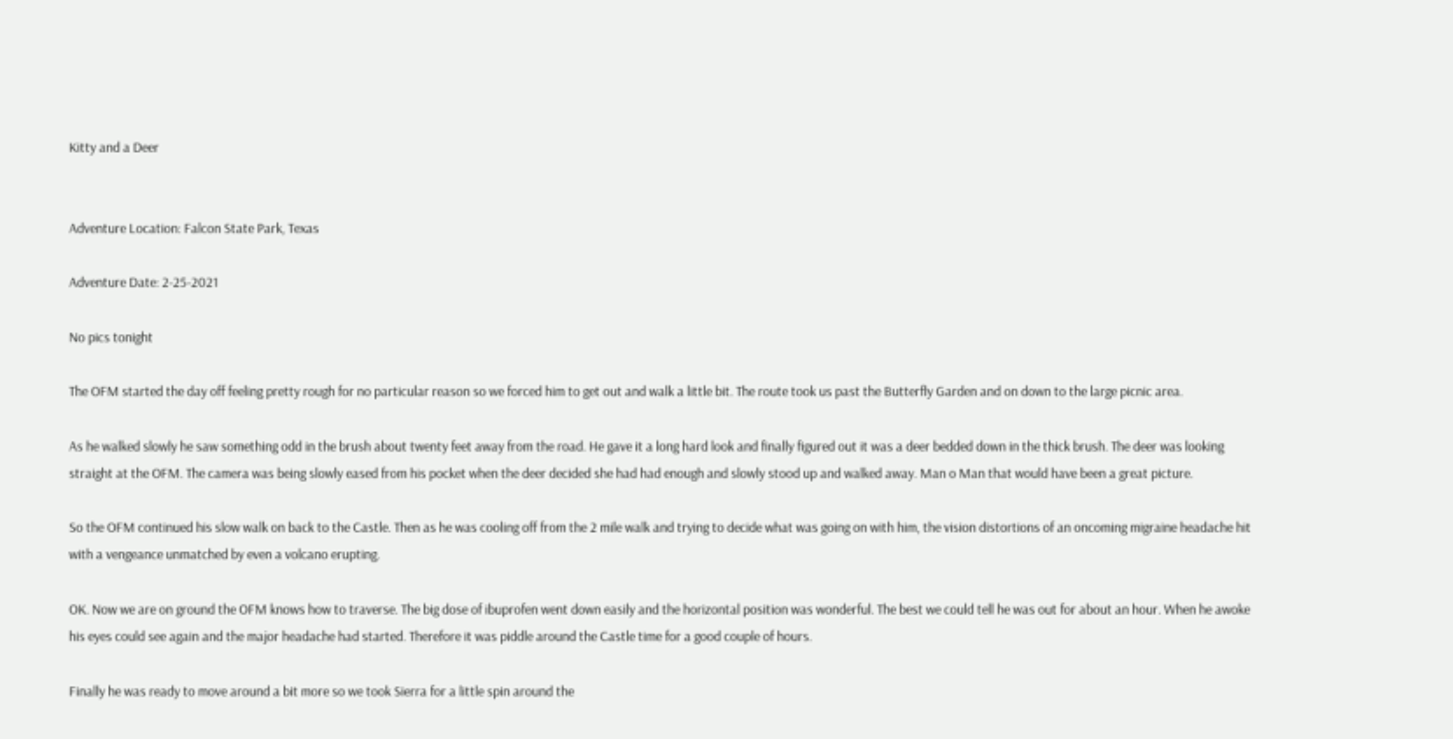Kitty and a Deer


Adventure Location: Falcon State Park, Texas

Adventure Date: 2-25-2021

No pics tonight

The OFM started the day off feeling pretty rough for no particular reason so we forced him to get out and walk a little bit. The route took us past the Butterfly Garden and on down to the large picnic area.

As he walked slowly he saw something odd in the brush about twenty feet away from the road. He gave it a long hard look and finally figured out it was a deer bedded down in the thick brush. The deer was looking straight at the OFM. The camera was being slowly eased from his pocket when the deer decided she had had enough and slowly stood up and walked away. Man o Man that would have been a great picture.

So the OFM continued his slow walk on back to the Castle. Then as he was cooling off from the 2 mile walk and trying to decide what was going on with him, the vision distortions of an oncoming migraine headache hit with a vengeance unmatched by even a volcano erupting.

OK. Now we are on ground the OFM knows how to traverse. The big dose of ibuprofen went down easily and the horizontal position was wonderful. The best we could tell he was out for about an hour. When he awoke his eyes could see again and the major headache had started. Therefore it was piddle around the Castle time for a good couple of hours.

Finally he was ready to move around a bit more so we took Sierra for a little spin around the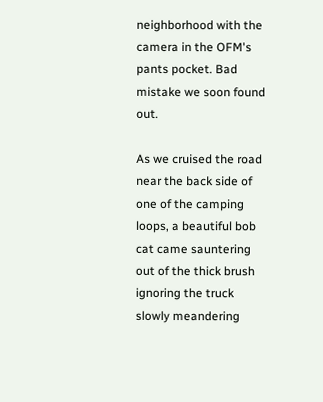neighborhood with the camera in the OFM's pants pocket. Bad mistake we soon found out.

As we cruised the road near the back side of one of the camping loops, a beautiful bob cat came sauntering out of the thick brush ignoring the truck slowly meandering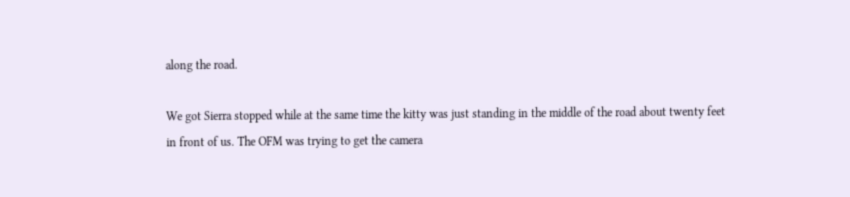along the road.

We got Sierra stopped while at the same time the kitty was just standing in the middle of the road about twenty feet in front of us. The OFM was trying to get the camera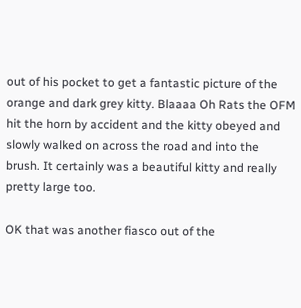out of his pocket to get a fantastic picture of the orange and dark grey kitty. Blaaaa Oh Rats the OFM hit the horn by accident and the kitty obeyed and slowly walked on across the road and into the brush. It certainly was a beautiful kitty and really pretty large too.

OK that was another fiasco out of the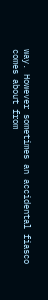way. However sometimes an accidental fiasco comes about from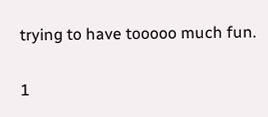trying to have tooooo much fun.

1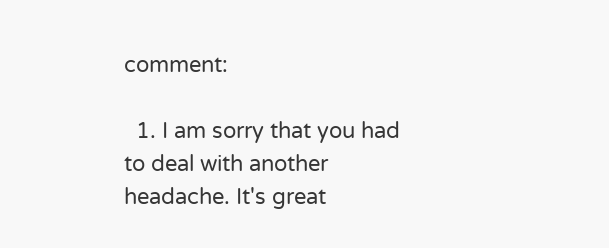comment:

  1. I am sorry that you had to deal with another headache. It's great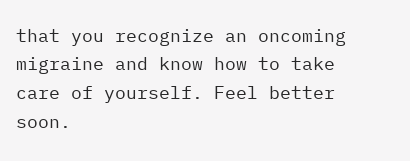that you recognize an oncoming migraine and know how to take care of yourself. Feel better soon.